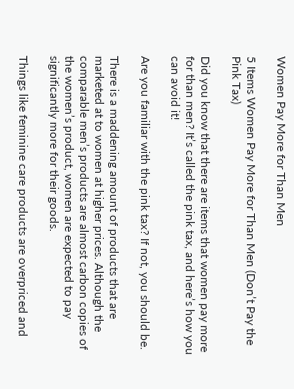Women Pay More for Than Men

5 Items Women Pay More for Than Men (Don’t Pay the Pink Tax)

Did you know that there are items that women pay more for than men? It’s called the pink tax, and here’s how you can avoid it!

Are you familiar with the pink tax? If not, you should be.

There is a maddening amount of products that are marketed at to women at higher prices. Although the comparable men’s products are almost carbon copies of the women’s product, women are expected to pay significantly more for their goods.

Things like feminine care products are overpriced and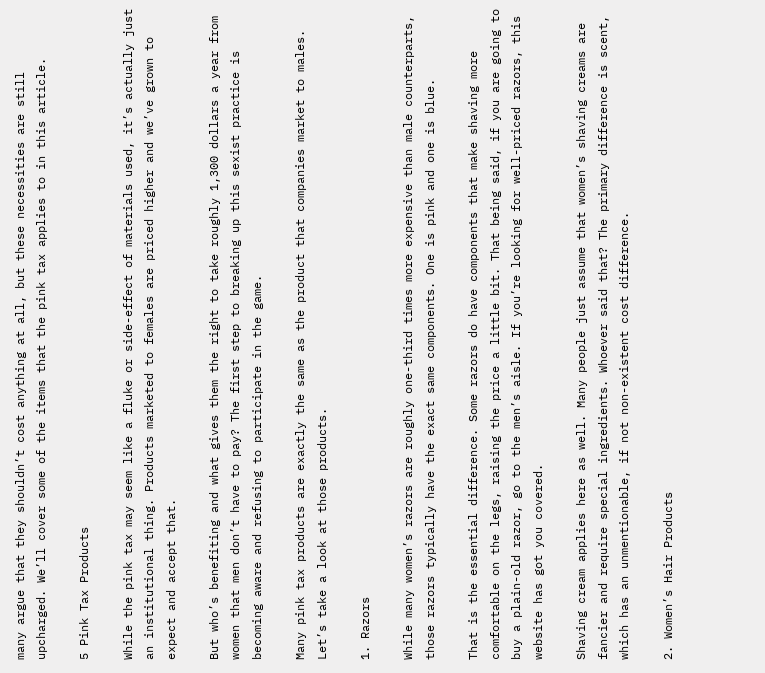many argue that they shouldn’t cost anything at all, but these necessities are still upcharged. We’ll cover some of the items that the pink tax applies to in this article.

5 Pink Tax Products

While the pink tax may seem like a fluke or side-effect of materials used, it’s actually just an institutional thing. Products marketed to females are priced higher and we’ve grown to expect and accept that.

But who’s benefiting and what gives them the right to take roughly 1,300 dollars a year from women that men don’t have to pay? The first step to breaking up this sexist practice is becoming aware and refusing to participate in the game.

Many pink tax products are exactly the same as the product that companies market to males. Let’s take a look at those products.

1. Razors

While many women’s razors are roughly one-third times more expensive than male counterparts, those razors typically have the exact same components. One is pink and one is blue.

That is the essential difference. Some razors do have components that make shaving more comfortable on the legs, raising the price a little bit. That being said, if you are going to buy a plain-old razor, go to the men’s aisle. If you’re looking for well-priced razors, this website has got you covered.

Shaving cream applies here as well. Many people just assume that women’s shaving creams are fancier and require special ingredients. Whoever said that? The primary difference is scent, which has an unmentionable, if not non-existent cost difference.

2. Women’s Hair Products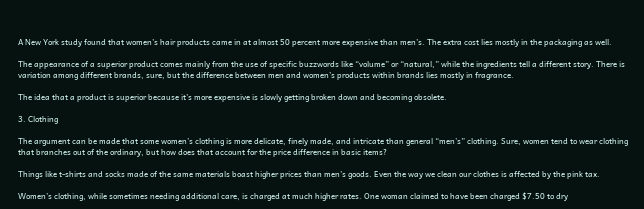A New York study found that women’s hair products came in at almost 50 percent more expensive than men’s. The extra cost lies mostly in the packaging as well.

The appearance of a superior product comes mainly from the use of specific buzzwords like “volume” or “natural,” while the ingredients tell a different story. There is variation among different brands, sure, but the difference between men and women’s products within brands lies mostly in fragrance.

The idea that a product is superior because it’s more expensive is slowly getting broken down and becoming obsolete.

3. Clothing

The argument can be made that some women’s clothing is more delicate, finely made, and intricate than general “men’s” clothing. Sure, women tend to wear clothing that branches out of the ordinary, but how does that account for the price difference in basic items?

Things like t-shirts and socks made of the same materials boast higher prices than men’s goods. Even the way we clean our clothes is affected by the pink tax.

Women’s clothing, while sometimes needing additional care, is charged at much higher rates. One woman claimed to have been charged $7.50 to dry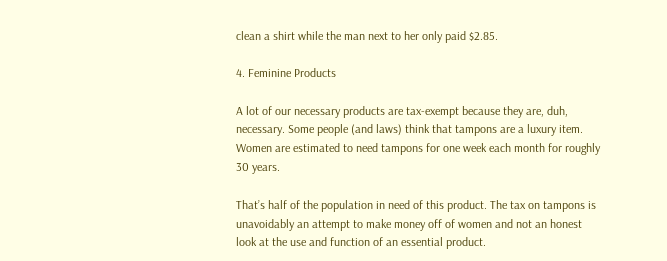clean a shirt while the man next to her only paid $2.85.

4. Feminine Products

A lot of our necessary products are tax-exempt because they are, duh, necessary. Some people (and laws) think that tampons are a luxury item. Women are estimated to need tampons for one week each month for roughly 30 years.

That’s half of the population in need of this product. The tax on tampons is unavoidably an attempt to make money off of women and not an honest look at the use and function of an essential product.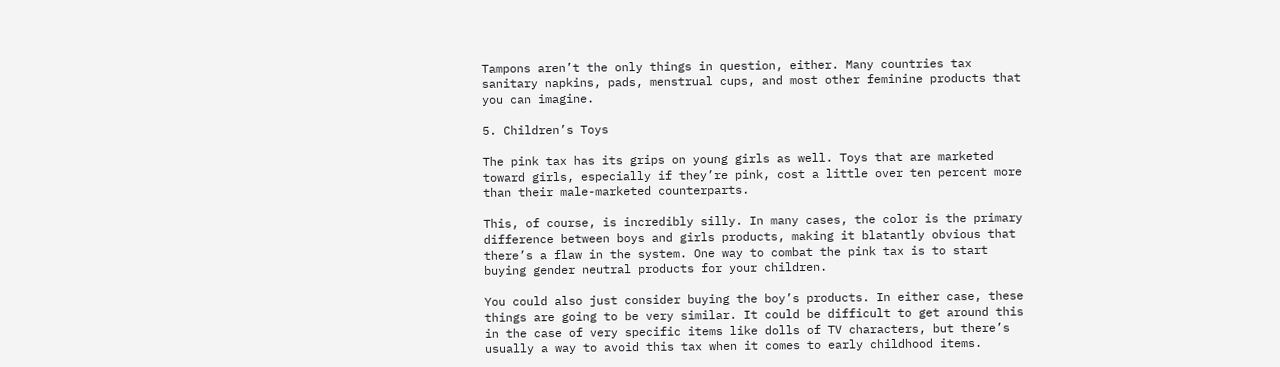Tampons aren’t the only things in question, either. Many countries tax sanitary napkins, pads, menstrual cups, and most other feminine products that you can imagine.

5. Children’s Toys

The pink tax has its grips on young girls as well. Toys that are marketed toward girls, especially if they’re pink, cost a little over ten percent more than their male-marketed counterparts.

This, of course, is incredibly silly. In many cases, the color is the primary difference between boys and girls products, making it blatantly obvious that there’s a flaw in the system. One way to combat the pink tax is to start buying gender neutral products for your children.

You could also just consider buying the boy’s products. In either case, these things are going to be very similar. It could be difficult to get around this in the case of very specific items like dolls of TV characters, but there’s usually a way to avoid this tax when it comes to early childhood items.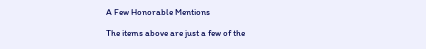A Few Honorable Mentions

The items above are just a few of the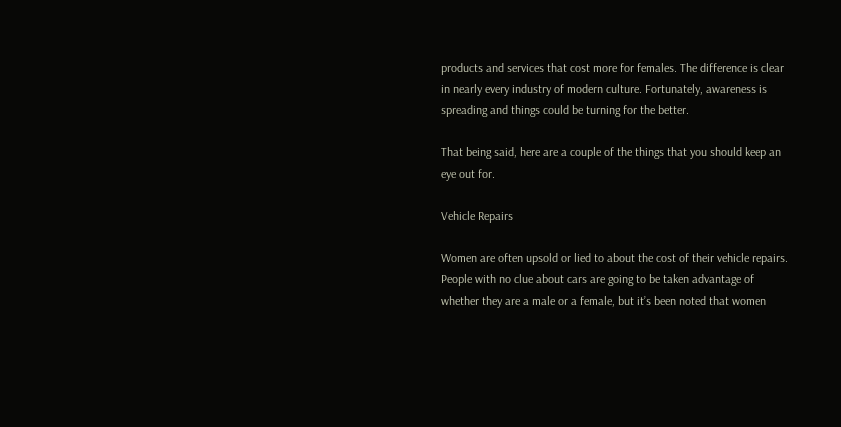products and services that cost more for females. The difference is clear in nearly every industry of modern culture. Fortunately, awareness is spreading and things could be turning for the better.

That being said, here are a couple of the things that you should keep an eye out for.

Vehicle Repairs

Women are often upsold or lied to about the cost of their vehicle repairs. People with no clue about cars are going to be taken advantage of whether they are a male or a female, but it’s been noted that women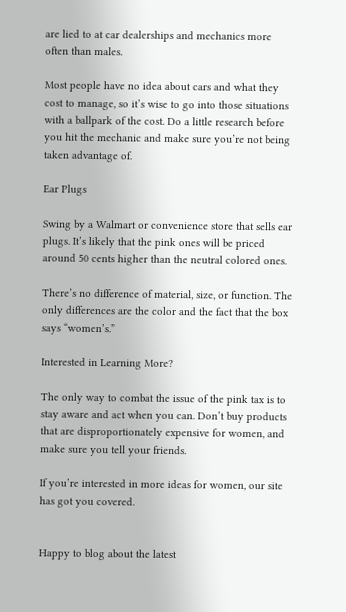are lied to at car dealerships and mechanics more often than males.

Most people have no idea about cars and what they cost to manage, so it’s wise to go into those situations with a ballpark of the cost. Do a little research before you hit the mechanic and make sure you’re not being taken advantage of.

Ear Plugs

Swing by a Walmart or convenience store that sells ear plugs. It’s likely that the pink ones will be priced around 50 cents higher than the neutral colored ones.

There’s no difference of material, size, or function. The only differences are the color and the fact that the box says “women’s.”

Interested in Learning More?

The only way to combat the issue of the pink tax is to stay aware and act when you can. Don’t buy products that are disproportionately expensive for women, and make sure you tell your friends.

If you’re interested in more ideas for women, our site has got you covered.


Happy to blog about the latest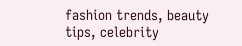fashion trends, beauty tips, celebrity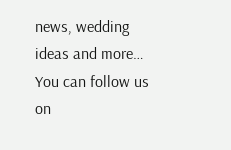news, wedding ideas and more… You can follow us on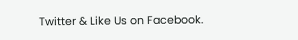Twitter & Like Us on Facebook.